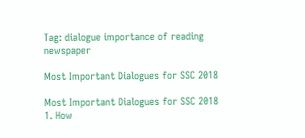Tag: dialogue importance of reading newspaper

Most Important Dialogues for SSC 2018

Most Important Dialogues for SSC 2018 1. How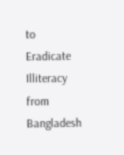to Eradicate Illiteracy from Bangladesh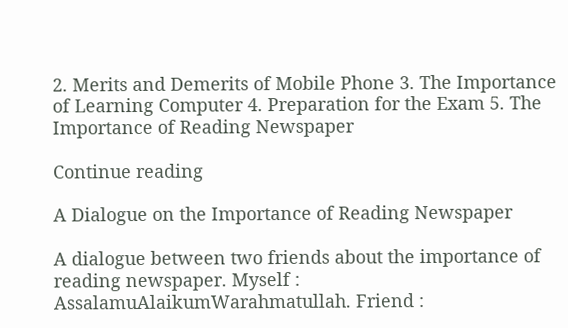2. Merits and Demerits of Mobile Phone 3. The Importance of Learning Computer 4. Preparation for the Exam 5. The Importance of Reading Newspaper

Continue reading

A Dialogue on the Importance of Reading Newspaper

A dialogue between two friends about the importance of reading newspaper. Myself : AssalamuAlaikumWarahmatullah. Friend :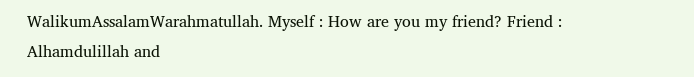WalikumAssalamWarahmatullah. Myself : How are you my friend? Friend : Alhamdulillah and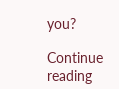you?

Continue reading